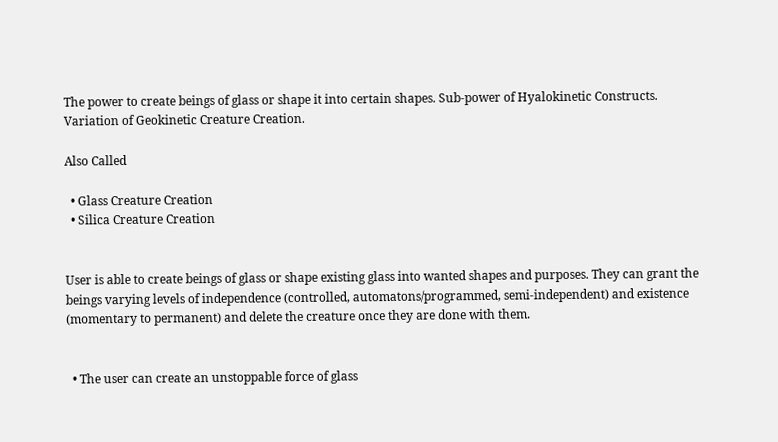The power to create beings of glass or shape it into certain shapes. Sub-power of Hyalokinetic Constructs. Variation of Geokinetic Creature Creation.

Also Called

  • Glass Creature Creation
  • Silica Creature Creation


User is able to create beings of glass or shape existing glass into wanted shapes and purposes. They can grant the beings varying levels of independence (controlled, automatons/programmed, semi-independent) and existence (momentary to permanent) and delete the creature once they are done with them.


  • The user can create an unstoppable force of glass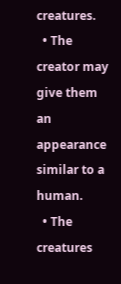creatures.
  • The creator may give them an appearance similar to a human.
  • The creatures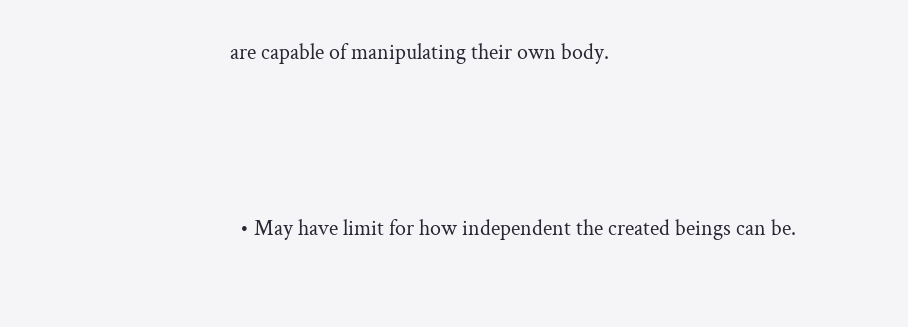are capable of manipulating their own body.



  • May have limit for how independent the created beings can be.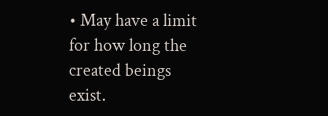• May have a limit for how long the created beings exist.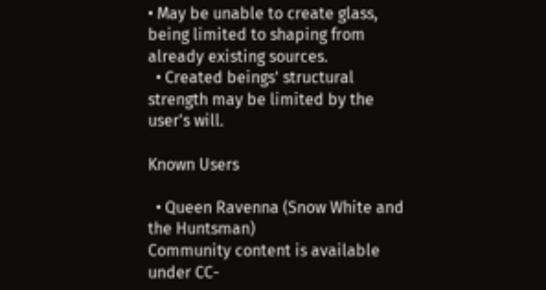• May be unable to create glass, being limited to shaping from already existing sources.
  • Created beings' structural strength may be limited by the user's will.

Known Users

  • Queen Ravenna (Snow White and the Huntsman)
Community content is available under CC-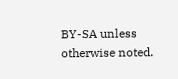BY-SA unless otherwise noted.